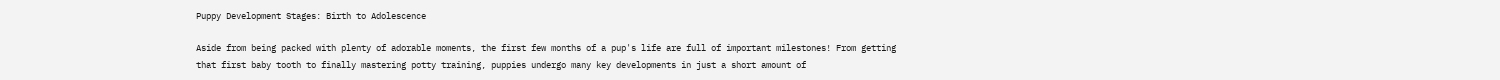Puppy Development Stages: Birth to Adolescence

Aside from being packed with plenty of adorable moments, the first few months of a pup's life are full of important milestones! From getting that first baby tooth to finally mastering potty training, puppies undergo many key developments in just a short amount of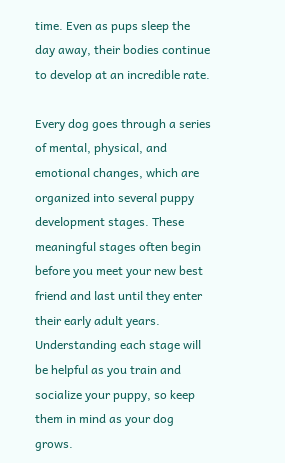time. Even as pups sleep the day away, their bodies continue to develop at an incredible rate.

Every dog goes through a series of mental, physical, and emotional changes, which are organized into several puppy development stages. These meaningful stages often begin before you meet your new best friend and last until they enter their early adult years. Understanding each stage will be helpful as you train and socialize your puppy, so keep them in mind as your dog grows.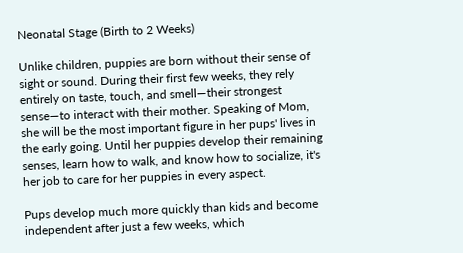Neonatal Stage (Birth to 2 Weeks)

Unlike children, puppies are born without their sense of sight or sound. During their first few weeks, they rely entirely on taste, touch, and smell—their strongest sense—to interact with their mother. Speaking of Mom, she will be the most important figure in her pups' lives in the early going. Until her puppies develop their remaining senses, learn how to walk, and know how to socialize, it's her job to care for her puppies in every aspect.

Pups develop much more quickly than kids and become independent after just a few weeks, which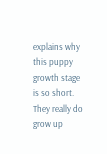explains why this puppy growth stage is so short. They really do grow up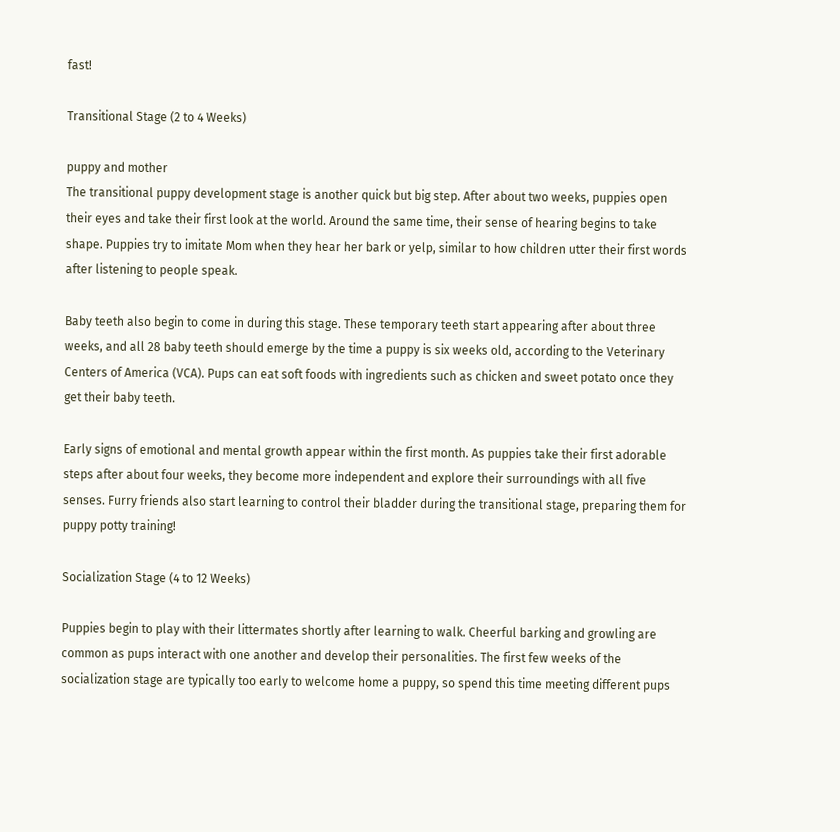fast!

Transitional Stage (2 to 4 Weeks)

puppy and mother
The transitional puppy development stage is another quick but big step. After about two weeks, puppies open their eyes and take their first look at the world. Around the same time, their sense of hearing begins to take shape. Puppies try to imitate Mom when they hear her bark or yelp, similar to how children utter their first words after listening to people speak.

Baby teeth also begin to come in during this stage. These temporary teeth start appearing after about three weeks, and all 28 baby teeth should emerge by the time a puppy is six weeks old, according to the Veterinary Centers of America (VCA). Pups can eat soft foods with ingredients such as chicken and sweet potato once they get their baby teeth.

Early signs of emotional and mental growth appear within the first month. As puppies take their first adorable steps after about four weeks, they become more independent and explore their surroundings with all five senses. Furry friends also start learning to control their bladder during the transitional stage, preparing them for puppy potty training!

Socialization Stage (4 to 12 Weeks)

Puppies begin to play with their littermates shortly after learning to walk. Cheerful barking and growling are common as pups interact with one another and develop their personalities. The first few weeks of the socialization stage are typically too early to welcome home a puppy, so spend this time meeting different pups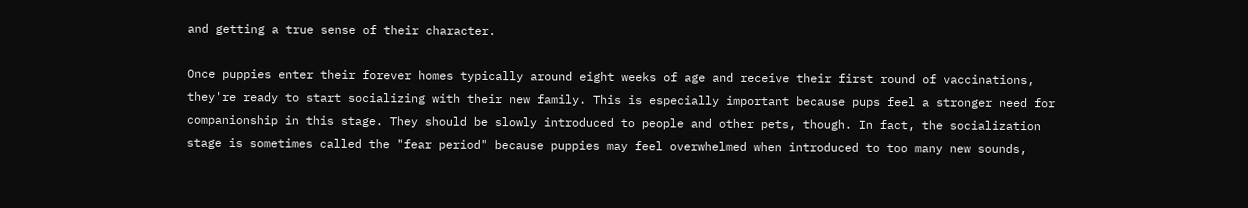and getting a true sense of their character.

Once puppies enter their forever homes typically around eight weeks of age and receive their first round of vaccinations, they're ready to start socializing with their new family. This is especially important because pups feel a stronger need for companionship in this stage. They should be slowly introduced to people and other pets, though. In fact, the socialization stage is sometimes called the "fear period" because puppies may feel overwhelmed when introduced to too many new sounds,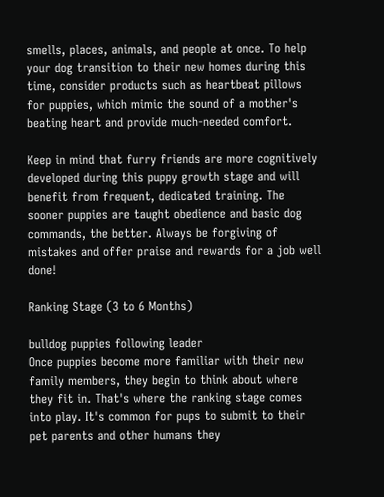smells, places, animals, and people at once. To help your dog transition to their new homes during this time, consider products such as heartbeat pillows for puppies, which mimic the sound of a mother's beating heart and provide much-needed comfort.

Keep in mind that furry friends are more cognitively developed during this puppy growth stage and will benefit from frequent, dedicated training. The sooner puppies are taught obedience and basic dog commands, the better. Always be forgiving of mistakes and offer praise and rewards for a job well done!

Ranking Stage (3 to 6 Months)

bulldog puppies following leader
Once puppies become more familiar with their new family members, they begin to think about where they fit in. That's where the ranking stage comes into play. It's common for pups to submit to their pet parents and other humans they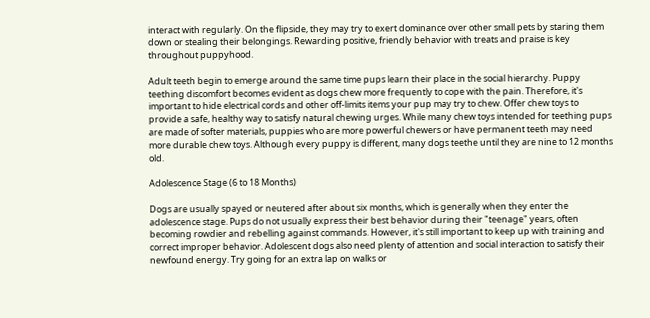interact with regularly. On the flipside, they may try to exert dominance over other small pets by staring them down or stealing their belongings. Rewarding positive, friendly behavior with treats and praise is key throughout puppyhood.

Adult teeth begin to emerge around the same time pups learn their place in the social hierarchy. Puppy teething discomfort becomes evident as dogs chew more frequently to cope with the pain. Therefore, it's important to hide electrical cords and other off-limits items your pup may try to chew. Offer chew toys to provide a safe, healthy way to satisfy natural chewing urges. While many chew toys intended for teething pups are made of softer materials, puppies who are more powerful chewers or have permanent teeth may need more durable chew toys. Although every puppy is different, many dogs teethe until they are nine to 12 months old.

Adolescence Stage (6 to 18 Months)

Dogs are usually spayed or neutered after about six months, which is generally when they enter the adolescence stage. Pups do not usually express their best behavior during their "teenage" years, often becoming rowdier and rebelling against commands. However, it's still important to keep up with training and correct improper behavior. Adolescent dogs also need plenty of attention and social interaction to satisfy their newfound energy. Try going for an extra lap on walks or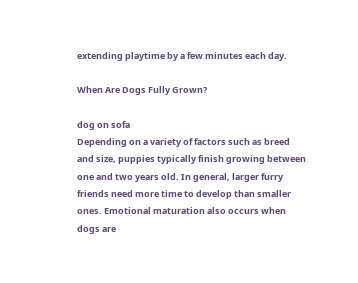extending playtime by a few minutes each day.

When Are Dogs Fully Grown?

dog on sofa
Depending on a variety of factors such as breed and size, puppies typically finish growing between one and two years old. In general, larger furry friends need more time to develop than smaller ones. Emotional maturation also occurs when dogs are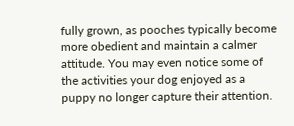fully grown, as pooches typically become more obedient and maintain a calmer attitude. You may even notice some of the activities your dog enjoyed as a puppy no longer capture their attention.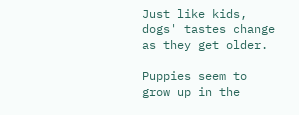Just like kids, dogs' tastes change as they get older.

Puppies seem to grow up in the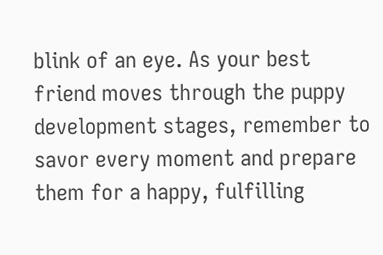blink of an eye. As your best friend moves through the puppy development stages, remember to savor every moment and prepare them for a happy, fulfilling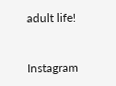adult life!


Instagram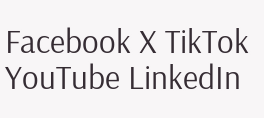Facebook X TikTok YouTube LinkedIn